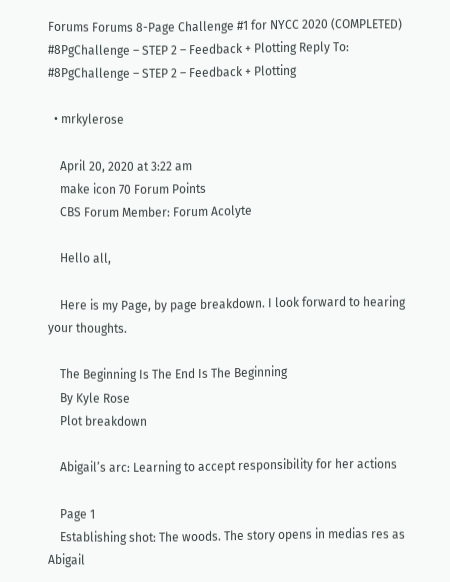Forums Forums 8-Page Challenge #1 for NYCC 2020 (COMPLETED) #8PgChallenge – STEP 2 – Feedback + Plotting Reply To: #8PgChallenge – STEP 2 – Feedback + Plotting

  • mrkylerose

    April 20, 2020 at 3:22 am
    make icon 70 Forum Points
    CBS Forum Member: Forum Acolyte

    Hello all,

    Here is my Page, by page breakdown. I look forward to hearing your thoughts.

    The Beginning Is The End Is The Beginning
    By Kyle Rose
    Plot breakdown

    Abigail’s arc: Learning to accept responsibility for her actions

    Page 1
    Establishing shot: The woods. The story opens in medias res as Abigail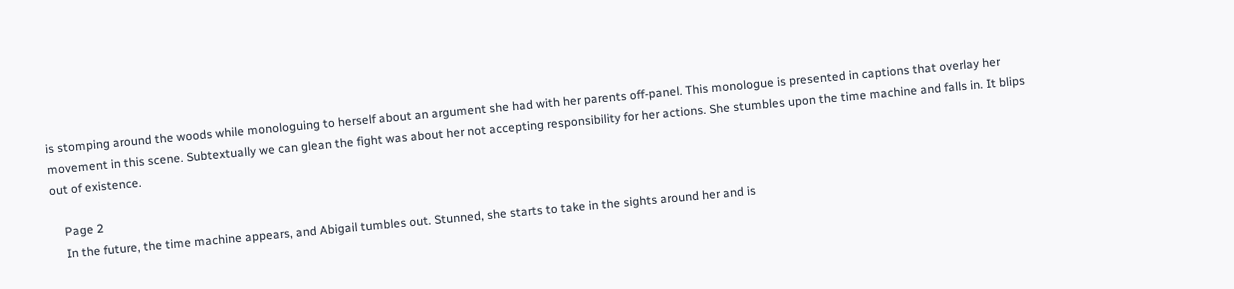is stomping around the woods while monologuing to herself about an argument she had with her parents off-panel. This monologue is presented in captions that overlay her movement in this scene. Subtextually we can glean the fight was about her not accepting responsibility for her actions. She stumbles upon the time machine and falls in. It blips out of existence.

    Page 2
    In the future, the time machine appears, and Abigail tumbles out. Stunned, she starts to take in the sights around her and is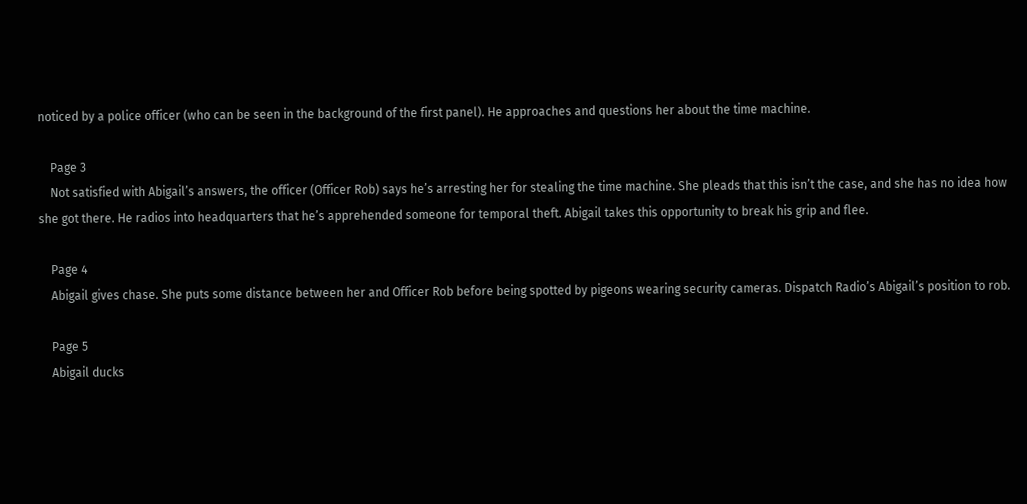noticed by a police officer (who can be seen in the background of the first panel). He approaches and questions her about the time machine.

    Page 3
    Not satisfied with Abigail’s answers, the officer (Officer Rob) says he’s arresting her for stealing the time machine. She pleads that this isn’t the case, and she has no idea how she got there. He radios into headquarters that he’s apprehended someone for temporal theft. Abigail takes this opportunity to break his grip and flee.

    Page 4
    Abigail gives chase. She puts some distance between her and Officer Rob before being spotted by pigeons wearing security cameras. Dispatch Radio’s Abigail’s position to rob.

    Page 5
    Abigail ducks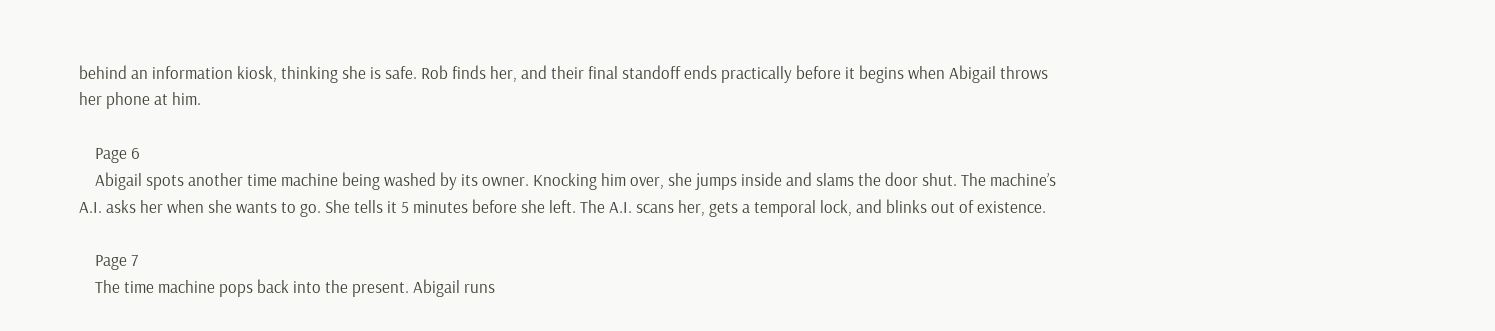behind an information kiosk, thinking she is safe. Rob finds her, and their final standoff ends practically before it begins when Abigail throws her phone at him.

    Page 6
    Abigail spots another time machine being washed by its owner. Knocking him over, she jumps inside and slams the door shut. The machine’s A.I. asks her when she wants to go. She tells it 5 minutes before she left. The A.I. scans her, gets a temporal lock, and blinks out of existence.

    Page 7
    The time machine pops back into the present. Abigail runs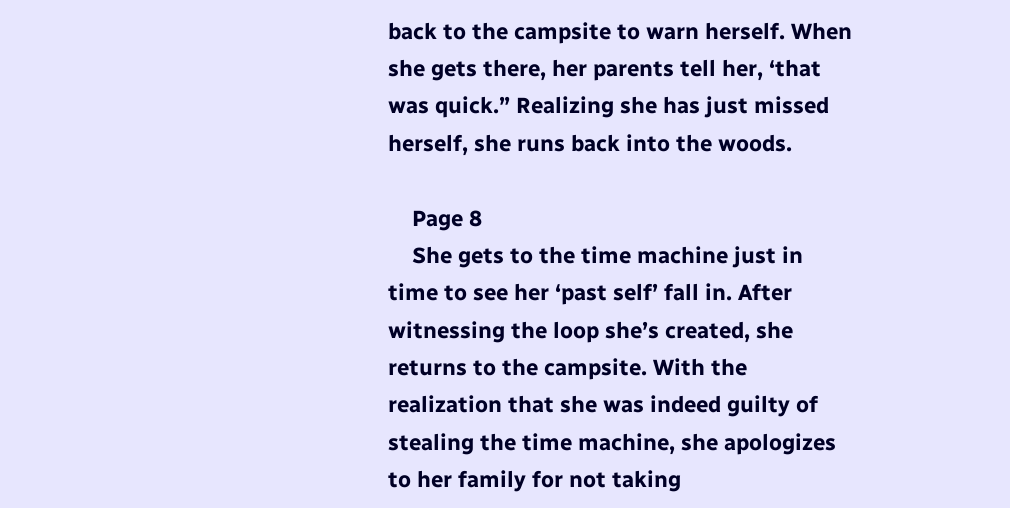back to the campsite to warn herself. When she gets there, her parents tell her, ‘that was quick.” Realizing she has just missed herself, she runs back into the woods.

    Page 8
    She gets to the time machine just in time to see her ‘past self’ fall in. After witnessing the loop she’s created, she returns to the campsite. With the realization that she was indeed guilty of stealing the time machine, she apologizes to her family for not taking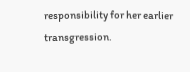responsibility for her earlier transgression.